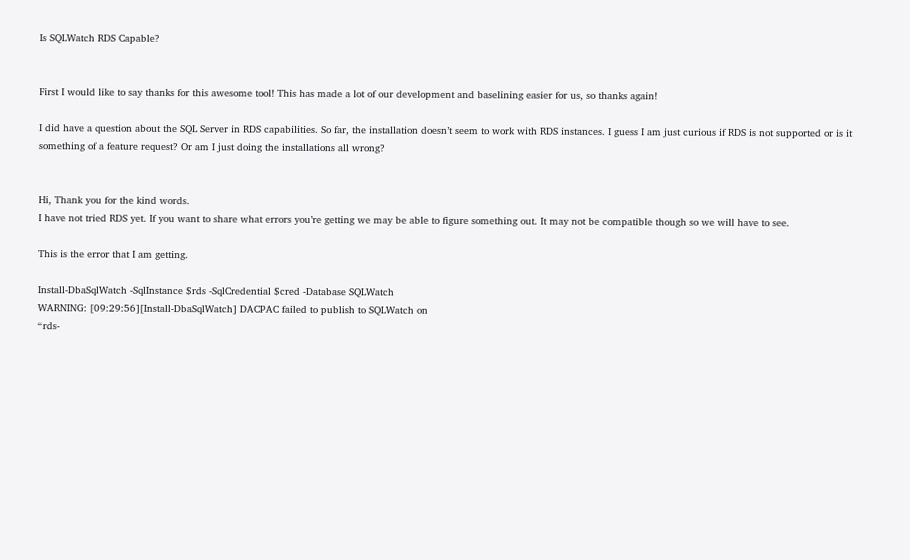Is SQLWatch RDS Capable?


First I would like to say thanks for this awesome tool! This has made a lot of our development and baselining easier for us, so thanks again!

I did have a question about the SQL Server in RDS capabilities. So far, the installation doesn’t seem to work with RDS instances. I guess I am just curious if RDS is not supported or is it something of a feature request? Or am I just doing the installations all wrong?


Hi, Thank you for the kind words.
I have not tried RDS yet. If you want to share what errors you’re getting we may be able to figure something out. It may not be compatible though so we will have to see.

This is the error that I am getting.

Install-DbaSqlWatch -SqlInstance $rds -SqlCredential $cred -Database SQLWatch
WARNING: [09:29:56][Install-DbaSqlWatch] DACPAC failed to publish to SQLWatch on
“rds-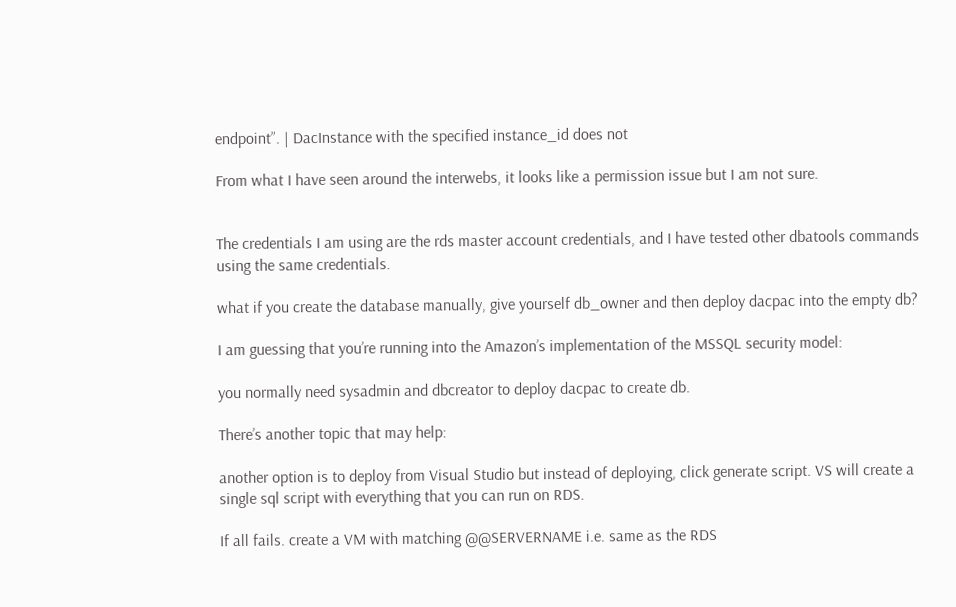endpoint”. | DacInstance with the specified instance_id does not

From what I have seen around the interwebs, it looks like a permission issue but I am not sure.


The credentials I am using are the rds master account credentials, and I have tested other dbatools commands using the same credentials.

what if you create the database manually, give yourself db_owner and then deploy dacpac into the empty db?

I am guessing that you’re running into the Amazon’s implementation of the MSSQL security model:

you normally need sysadmin and dbcreator to deploy dacpac to create db.

There’s another topic that may help:

another option is to deploy from Visual Studio but instead of deploying, click generate script. VS will create a single sql script with everything that you can run on RDS.

If all fails. create a VM with matching @@SERVERNAME i.e. same as the RDS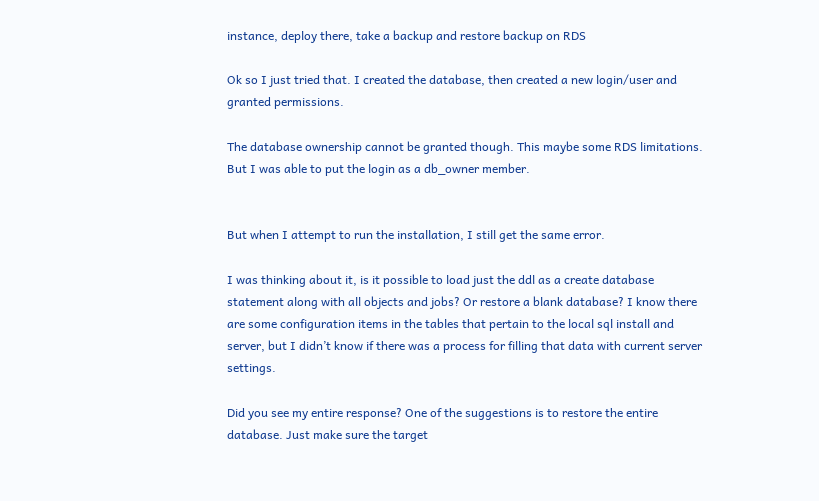instance, deploy there, take a backup and restore backup on RDS

Ok so I just tried that. I created the database, then created a new login/user and granted permissions.

The database ownership cannot be granted though. This maybe some RDS limitations. But I was able to put the login as a db_owner member.


But when I attempt to run the installation, I still get the same error.

I was thinking about it, is it possible to load just the ddl as a create database statement along with all objects and jobs? Or restore a blank database? I know there are some configuration items in the tables that pertain to the local sql install and server, but I didn’t know if there was a process for filling that data with current server settings.

Did you see my entire response? One of the suggestions is to restore the entire database. Just make sure the target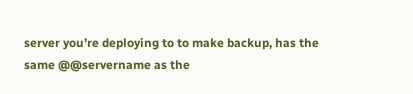server you’re deploying to to make backup, has the same @@servername as the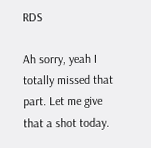RDS

Ah sorry, yeah I totally missed that part. Let me give that a shot today.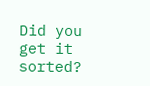Did you get it sorted?